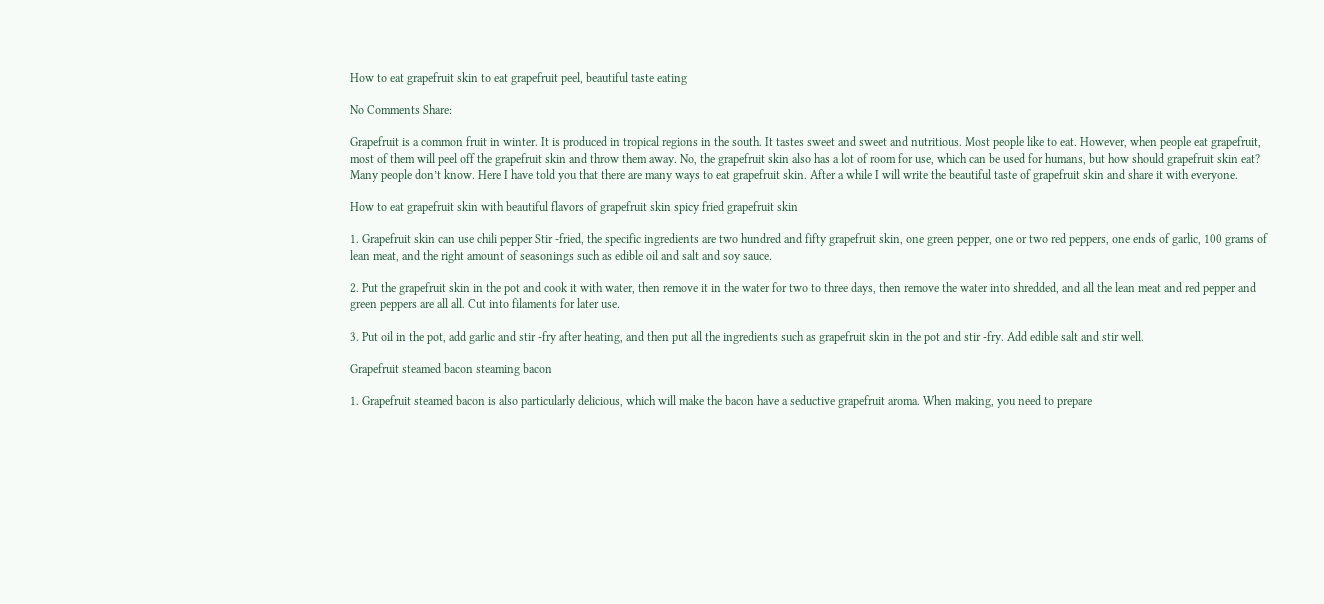How to eat grapefruit skin to eat grapefruit peel, beautiful taste eating

No Comments Share:

Grapefruit is a common fruit in winter. It is produced in tropical regions in the south. It tastes sweet and sweet and nutritious. Most people like to eat. However, when people eat grapefruit, most of them will peel off the grapefruit skin and throw them away. No, the grapefruit skin also has a lot of room for use, which can be used for humans, but how should grapefruit skin eat? Many people don’t know. Here I have told you that there are many ways to eat grapefruit skin. After a while I will write the beautiful taste of grapefruit skin and share it with everyone.

How to eat grapefruit skin with beautiful flavors of grapefruit skin spicy fried grapefruit skin

1. Grapefruit skin can use chili pepper Stir -fried, the specific ingredients are two hundred and fifty grapefruit skin, one green pepper, one or two red peppers, one ends of garlic, 100 grams of lean meat, and the right amount of seasonings such as edible oil and salt and soy sauce.

2. Put the grapefruit skin in the pot and cook it with water, then remove it in the water for two to three days, then remove the water into shredded, and all the lean meat and red pepper and green peppers are all all. Cut into filaments for later use.

3. Put oil in the pot, add garlic and stir -fry after heating, and then put all the ingredients such as grapefruit skin in the pot and stir -fry. Add edible salt and stir well.

Grapefruit steamed bacon steaming bacon

1. Grapefruit steamed bacon is also particularly delicious, which will make the bacon have a seductive grapefruit aroma. When making, you need to prepare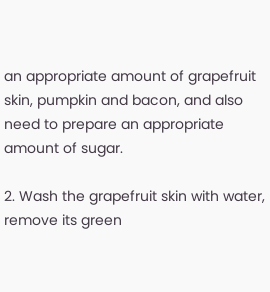an appropriate amount of grapefruit skin, pumpkin and bacon, and also need to prepare an appropriate amount of sugar.

2. Wash the grapefruit skin with water, remove its green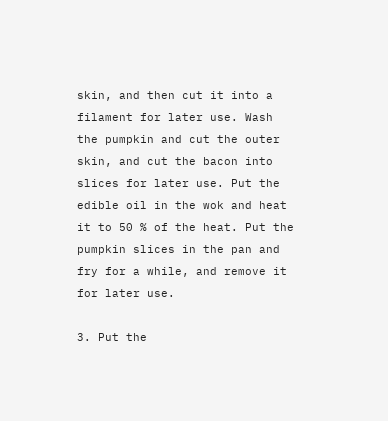skin, and then cut it into a filament for later use. Wash the pumpkin and cut the outer skin, and cut the bacon into slices for later use. Put the edible oil in the wok and heat it to 50 % of the heat. Put the pumpkin slices in the pan and fry for a while, and remove it for later use.

3. Put the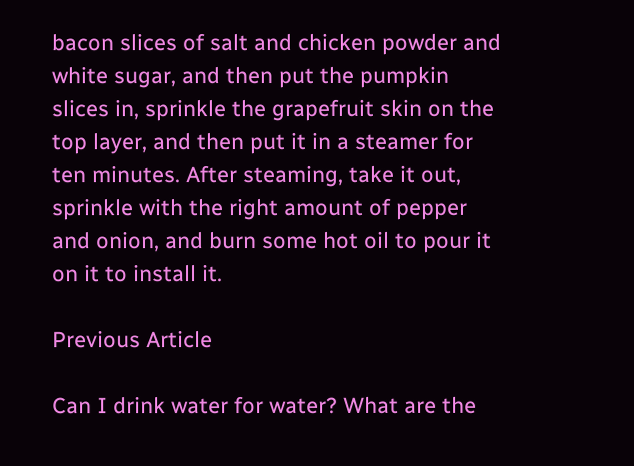bacon slices of salt and chicken powder and white sugar, and then put the pumpkin slices in, sprinkle the grapefruit skin on the top layer, and then put it in a steamer for ten minutes. After steaming, take it out, sprinkle with the right amount of pepper and onion, and burn some hot oil to pour it on it to install it.

Previous Article

Can I drink water for water? What are the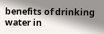benefits of drinking water in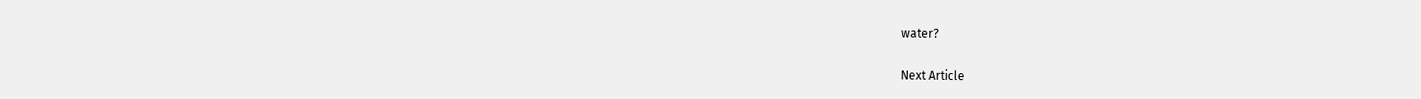water?

Next Article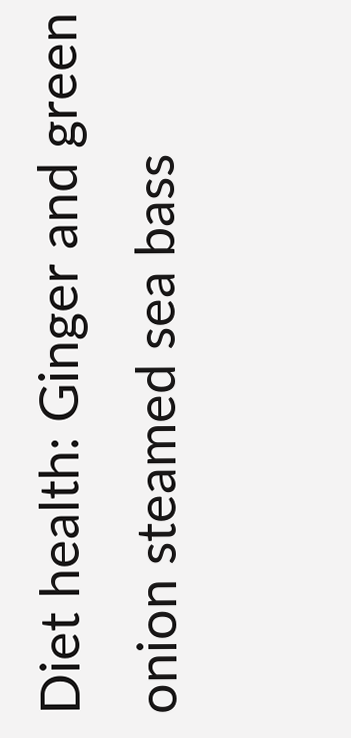Diet health: Ginger and green onion steamed sea bass